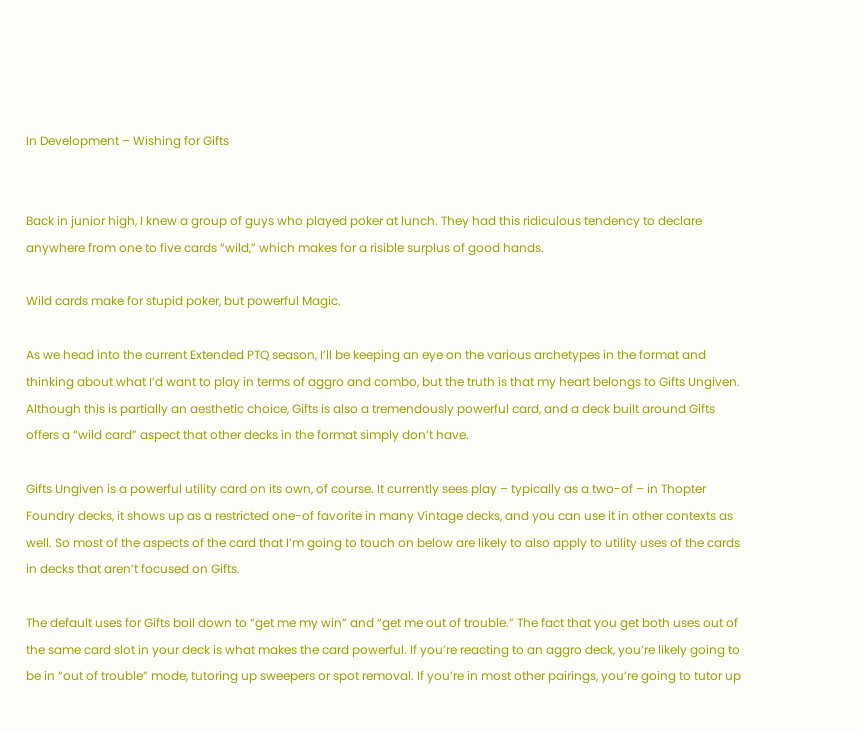In Development – Wishing for Gifts


Back in junior high, I knew a group of guys who played poker at lunch. They had this ridiculous tendency to declare anywhere from one to five cards “wild,” which makes for a risible surplus of good hands.

Wild cards make for stupid poker, but powerful Magic.

As we head into the current Extended PTQ season, I’ll be keeping an eye on the various archetypes in the format and thinking about what I’d want to play in terms of aggro and combo, but the truth is that my heart belongs to Gifts Ungiven. Although this is partially an aesthetic choice, Gifts is also a tremendously powerful card, and a deck built around Gifts offers a “wild card” aspect that other decks in the format simply don’t have.

Gifts Ungiven is a powerful utility card on its own, of course. It currently sees play – typically as a two-of – in Thopter Foundry decks, it shows up as a restricted one-of favorite in many Vintage decks, and you can use it in other contexts as well. So most of the aspects of the card that I’m going to touch on below are likely to also apply to utility uses of the cards in decks that aren’t focused on Gifts.

The default uses for Gifts boil down to “get me my win” and “get me out of trouble.” The fact that you get both uses out of the same card slot in your deck is what makes the card powerful. If you’re reacting to an aggro deck, you’re likely going to be in “out of trouble” mode, tutoring up sweepers or spot removal. If you’re in most other pairings, you’re going to tutor up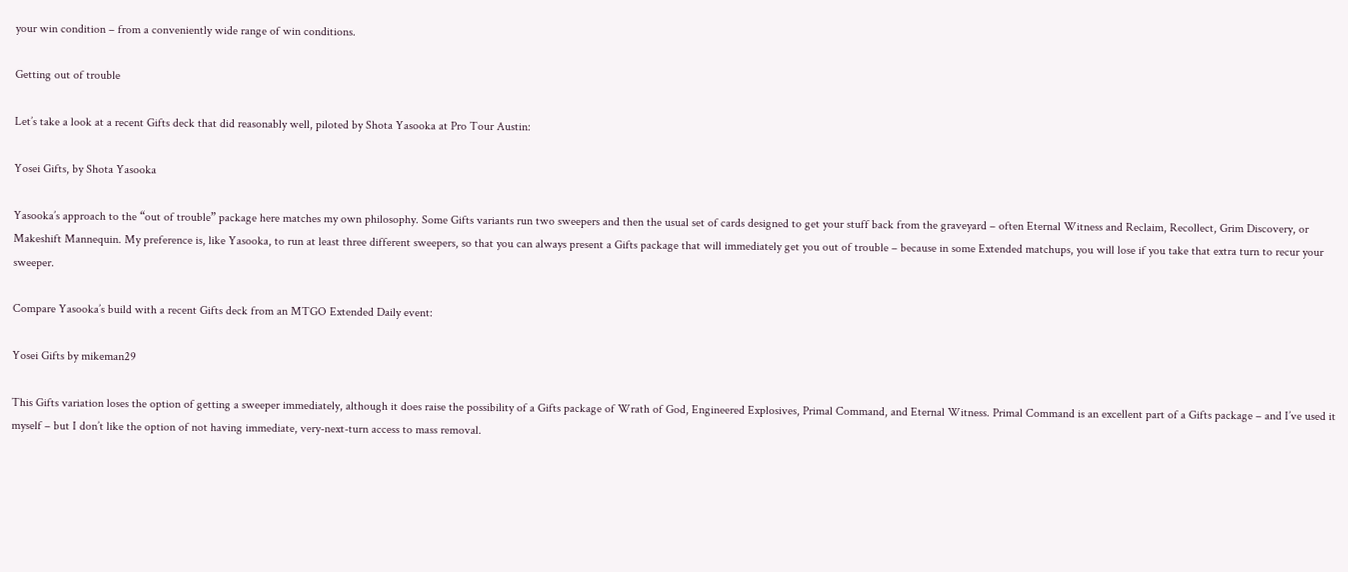your win condition – from a conveniently wide range of win conditions.

Getting out of trouble

Let’s take a look at a recent Gifts deck that did reasonably well, piloted by Shota Yasooka at Pro Tour Austin:

Yosei Gifts, by Shota Yasooka

Yasooka’s approach to the “out of trouble” package here matches my own philosophy. Some Gifts variants run two sweepers and then the usual set of cards designed to get your stuff back from the graveyard – often Eternal Witness and Reclaim, Recollect, Grim Discovery, or Makeshift Mannequin. My preference is, like Yasooka, to run at least three different sweepers, so that you can always present a Gifts package that will immediately get you out of trouble – because in some Extended matchups, you will lose if you take that extra turn to recur your sweeper.

Compare Yasooka’s build with a recent Gifts deck from an MTGO Extended Daily event:

Yosei Gifts by mikeman29

This Gifts variation loses the option of getting a sweeper immediately, although it does raise the possibility of a Gifts package of Wrath of God, Engineered Explosives, Primal Command, and Eternal Witness. Primal Command is an excellent part of a Gifts package – and I’ve used it myself – but I don’t like the option of not having immediate, very-next-turn access to mass removal.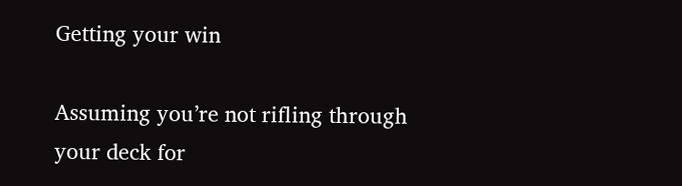Getting your win

Assuming you’re not rifling through your deck for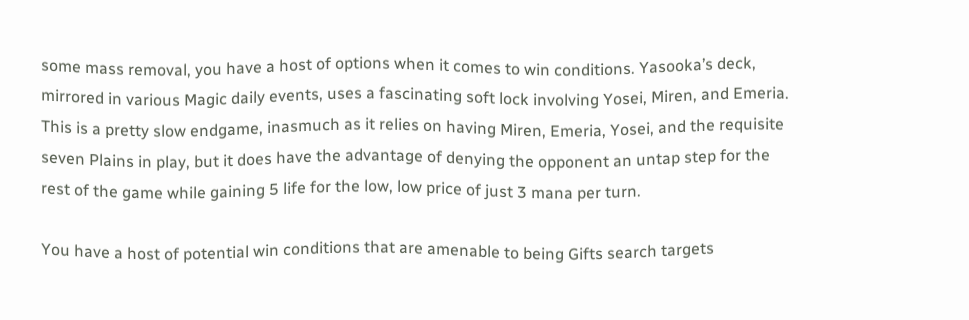some mass removal, you have a host of options when it comes to win conditions. Yasooka’s deck, mirrored in various Magic daily events, uses a fascinating soft lock involving Yosei, Miren, and Emeria. This is a pretty slow endgame, inasmuch as it relies on having Miren, Emeria, Yosei, and the requisite seven Plains in play, but it does have the advantage of denying the opponent an untap step for the rest of the game while gaining 5 life for the low, low price of just 3 mana per turn.

You have a host of potential win conditions that are amenable to being Gifts search targets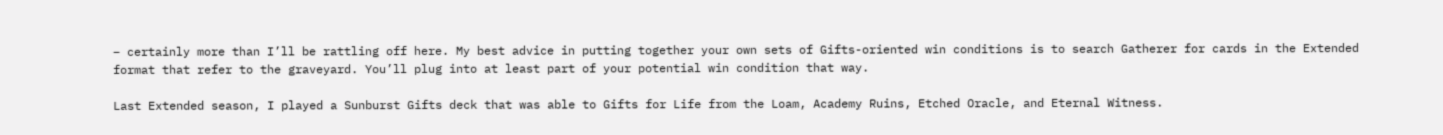– certainly more than I’ll be rattling off here. My best advice in putting together your own sets of Gifts-oriented win conditions is to search Gatherer for cards in the Extended format that refer to the graveyard. You’ll plug into at least part of your potential win condition that way.

Last Extended season, I played a Sunburst Gifts deck that was able to Gifts for Life from the Loam, Academy Ruins, Etched Oracle, and Eternal Witness.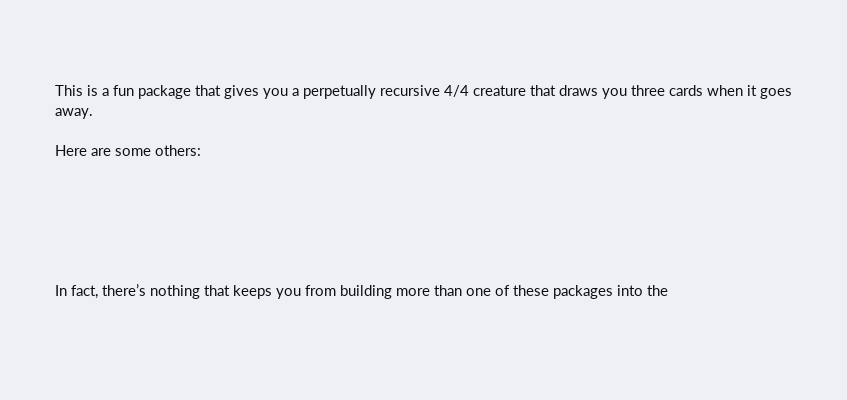This is a fun package that gives you a perpetually recursive 4/4 creature that draws you three cards when it goes away.

Here are some others:






In fact, there’s nothing that keeps you from building more than one of these packages into the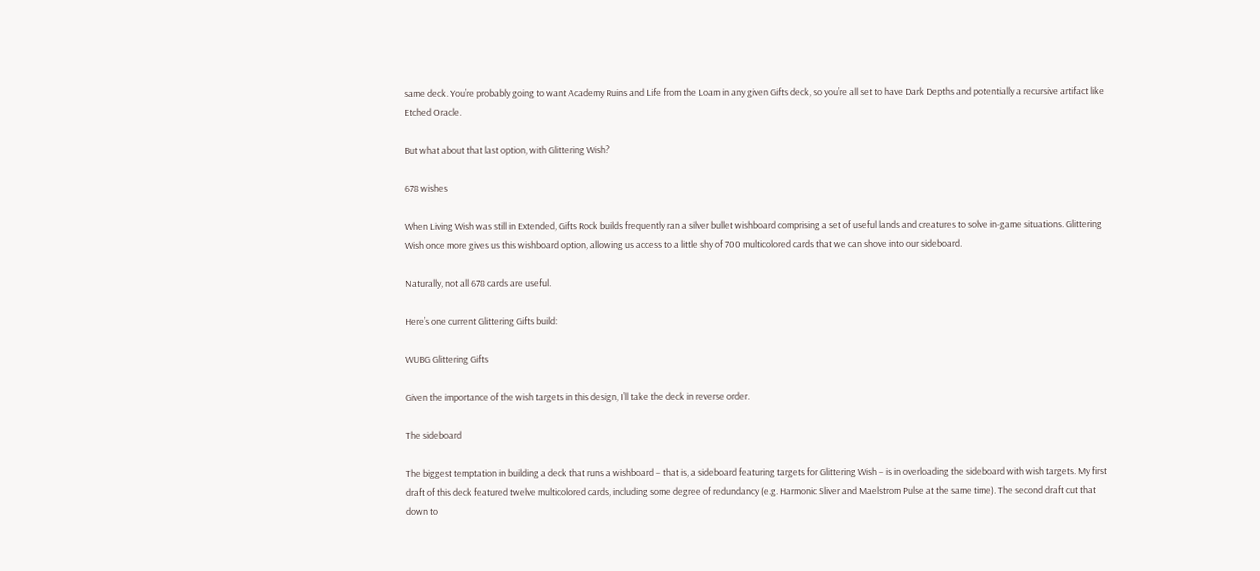same deck. You’re probably going to want Academy Ruins and Life from the Loam in any given Gifts deck, so you’re all set to have Dark Depths and potentially a recursive artifact like Etched Oracle.

But what about that last option, with Glittering Wish?

678 wishes

When Living Wish was still in Extended, Gifts Rock builds frequently ran a silver bullet wishboard comprising a set of useful lands and creatures to solve in-game situations. Glittering Wish once more gives us this wishboard option, allowing us access to a little shy of 700 multicolored cards that we can shove into our sideboard.

Naturally, not all 678 cards are useful.

Here’s one current Glittering Gifts build:

WUBG Glittering Gifts

Given the importance of the wish targets in this design, I’ll take the deck in reverse order.

The sideboard

The biggest temptation in building a deck that runs a wishboard – that is, a sideboard featuring targets for Glittering Wish – is in overloading the sideboard with wish targets. My first draft of this deck featured twelve multicolored cards, including some degree of redundancy (e.g. Harmonic Sliver and Maelstrom Pulse at the same time). The second draft cut that down to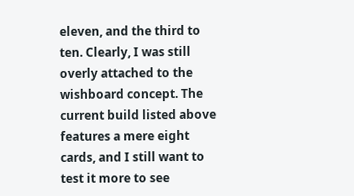eleven, and the third to ten. Clearly, I was still overly attached to the wishboard concept. The current build listed above features a mere eight cards, and I still want to test it more to see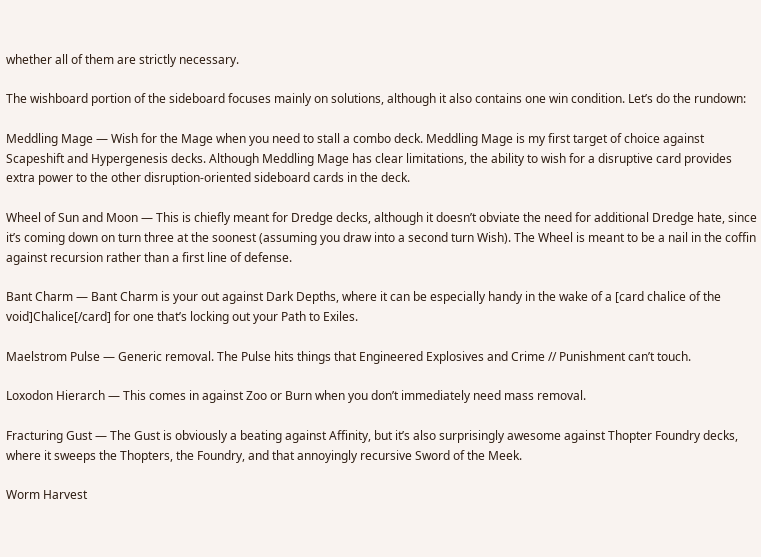whether all of them are strictly necessary.

The wishboard portion of the sideboard focuses mainly on solutions, although it also contains one win condition. Let’s do the rundown:

Meddling Mage — Wish for the Mage when you need to stall a combo deck. Meddling Mage is my first target of choice against Scapeshift and Hypergenesis decks. Although Meddling Mage has clear limitations, the ability to wish for a disruptive card provides extra power to the other disruption-oriented sideboard cards in the deck.

Wheel of Sun and Moon — This is chiefly meant for Dredge decks, although it doesn’t obviate the need for additional Dredge hate, since it’s coming down on turn three at the soonest (assuming you draw into a second turn Wish). The Wheel is meant to be a nail in the coffin against recursion rather than a first line of defense.

Bant Charm — Bant Charm is your out against Dark Depths, where it can be especially handy in the wake of a [card chalice of the void]Chalice[/card] for one that’s locking out your Path to Exiles.

Maelstrom Pulse — Generic removal. The Pulse hits things that Engineered Explosives and Crime // Punishment can’t touch.

Loxodon Hierarch — This comes in against Zoo or Burn when you don’t immediately need mass removal.

Fracturing Gust — The Gust is obviously a beating against Affinity, but it’s also surprisingly awesome against Thopter Foundry decks, where it sweeps the Thopters, the Foundry, and that annoyingly recursive Sword of the Meek.

Worm Harvest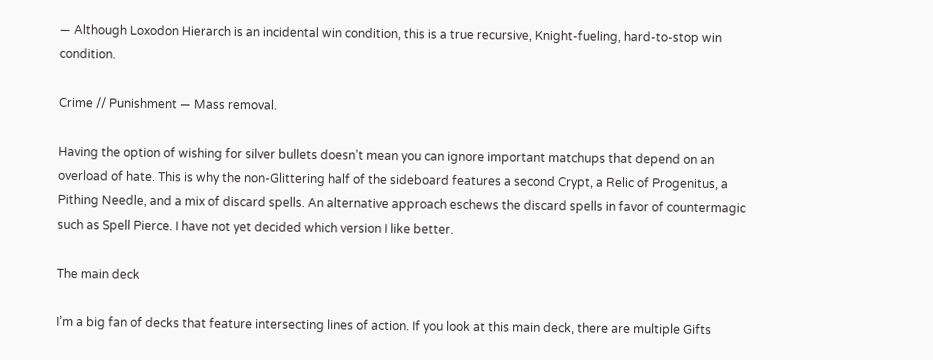— Although Loxodon Hierarch is an incidental win condition, this is a true recursive, Knight-fueling, hard-to-stop win condition.

Crime // Punishment — Mass removal.

Having the option of wishing for silver bullets doesn’t mean you can ignore important matchups that depend on an overload of hate. This is why the non-Glittering half of the sideboard features a second Crypt, a Relic of Progenitus, a Pithing Needle, and a mix of discard spells. An alternative approach eschews the discard spells in favor of countermagic such as Spell Pierce. I have not yet decided which version I like better.

The main deck

I’m a big fan of decks that feature intersecting lines of action. If you look at this main deck, there are multiple Gifts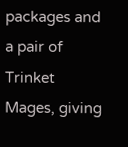packages and a pair of Trinket Mages, giving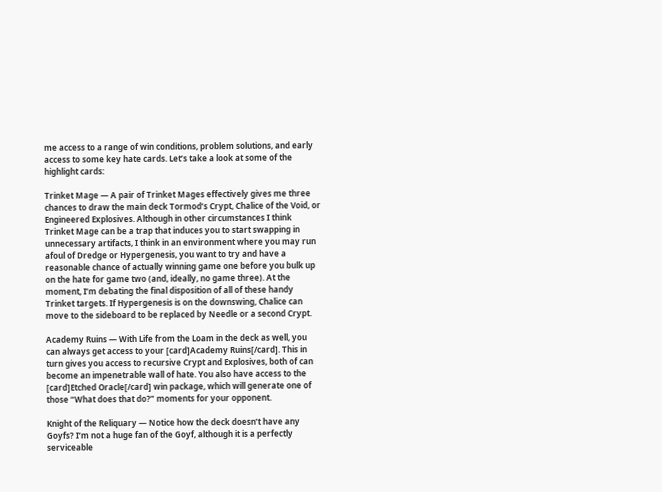me access to a range of win conditions, problem solutions, and early access to some key hate cards. Let’s take a look at some of the highlight cards:

Trinket Mage — A pair of Trinket Mages effectively gives me three chances to draw the main deck Tormod’s Crypt, Chalice of the Void, or Engineered Explosives. Although in other circumstances I think Trinket Mage can be a trap that induces you to start swapping in unnecessary artifacts, I think in an environment where you may run afoul of Dredge or Hypergenesis, you want to try and have a reasonable chance of actually winning game one before you bulk up on the hate for game two (and, ideally, no game three). At the moment, I’m debating the final disposition of all of these handy Trinket targets. If Hypergenesis is on the downswing, Chalice can move to the sideboard to be replaced by Needle or a second Crypt.

Academy Ruins — With Life from the Loam in the deck as well, you can always get access to your [card]Academy Ruins[/card]. This in turn gives you access to recursive Crypt and Explosives, both of can become an impenetrable wall of hate. You also have access to the [card]Etched Oracle[/card] win package, which will generate one of those “What does that do?” moments for your opponent.

Knight of the Reliquary — Notice how the deck doesn’t have any Goyfs? I’m not a huge fan of the Goyf, although it is a perfectly serviceable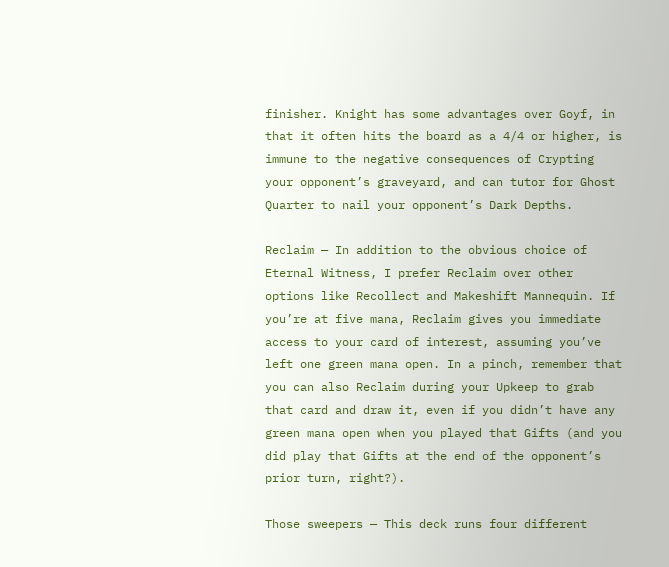finisher. Knight has some advantages over Goyf, in that it often hits the board as a 4/4 or higher, is immune to the negative consequences of Crypting your opponent’s graveyard, and can tutor for Ghost Quarter to nail your opponent’s Dark Depths.

Reclaim — In addition to the obvious choice of Eternal Witness, I prefer Reclaim over other options like Recollect and Makeshift Mannequin. If you’re at five mana, Reclaim gives you immediate access to your card of interest, assuming you’ve left one green mana open. In a pinch, remember that you can also Reclaim during your Upkeep to grab that card and draw it, even if you didn’t have any green mana open when you played that Gifts (and you did play that Gifts at the end of the opponent’s prior turn, right?).

Those sweepers — This deck runs four different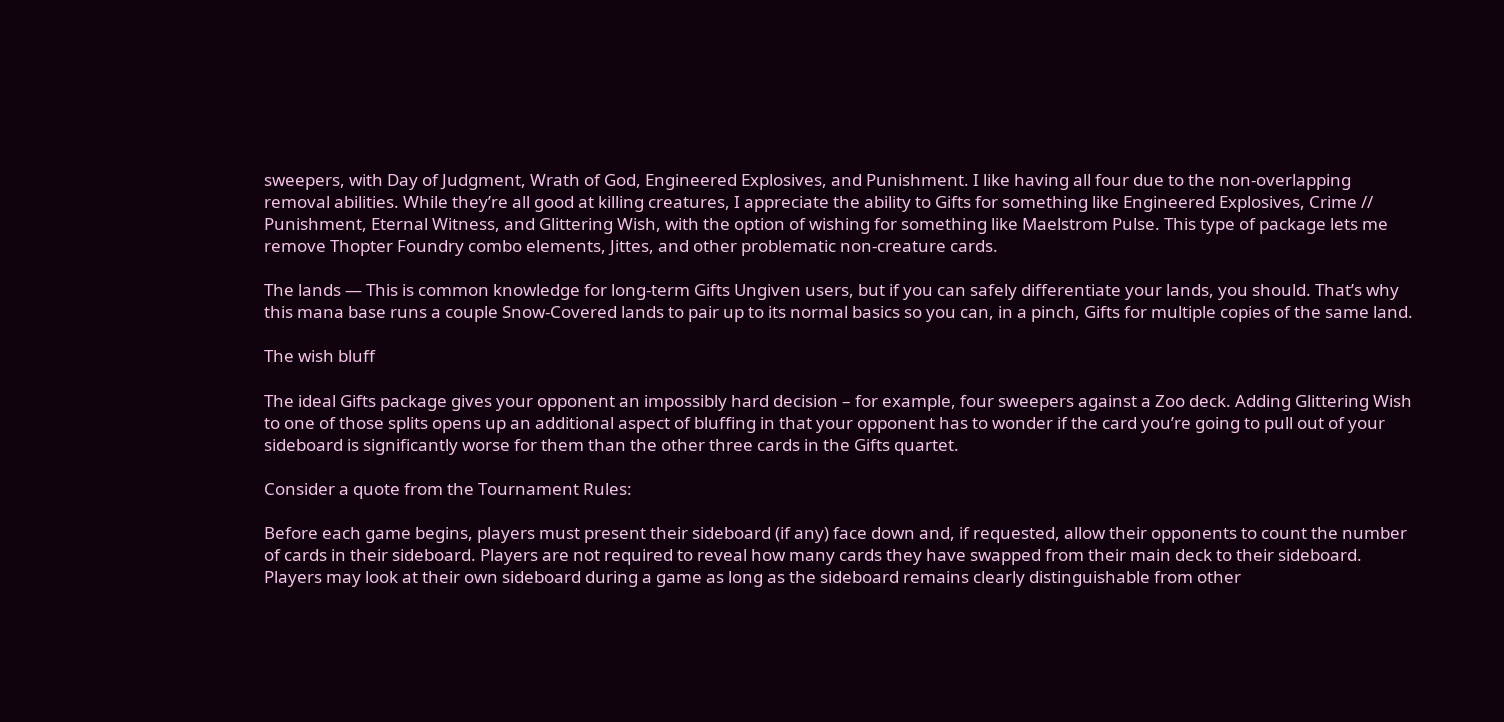sweepers, with Day of Judgment, Wrath of God, Engineered Explosives, and Punishment. I like having all four due to the non-overlapping removal abilities. While they’re all good at killing creatures, I appreciate the ability to Gifts for something like Engineered Explosives, Crime // Punishment, Eternal Witness, and Glittering Wish, with the option of wishing for something like Maelstrom Pulse. This type of package lets me remove Thopter Foundry combo elements, Jittes, and other problematic non-creature cards.

The lands — This is common knowledge for long-term Gifts Ungiven users, but if you can safely differentiate your lands, you should. That’s why this mana base runs a couple Snow-Covered lands to pair up to its normal basics so you can, in a pinch, Gifts for multiple copies of the same land.

The wish bluff

The ideal Gifts package gives your opponent an impossibly hard decision – for example, four sweepers against a Zoo deck. Adding Glittering Wish to one of those splits opens up an additional aspect of bluffing in that your opponent has to wonder if the card you’re going to pull out of your sideboard is significantly worse for them than the other three cards in the Gifts quartet.

Consider a quote from the Tournament Rules:

Before each game begins, players must present their sideboard (if any) face down and, if requested, allow their opponents to count the number of cards in their sideboard. Players are not required to reveal how many cards they have swapped from their main deck to their sideboard. Players may look at their own sideboard during a game as long as the sideboard remains clearly distinguishable from other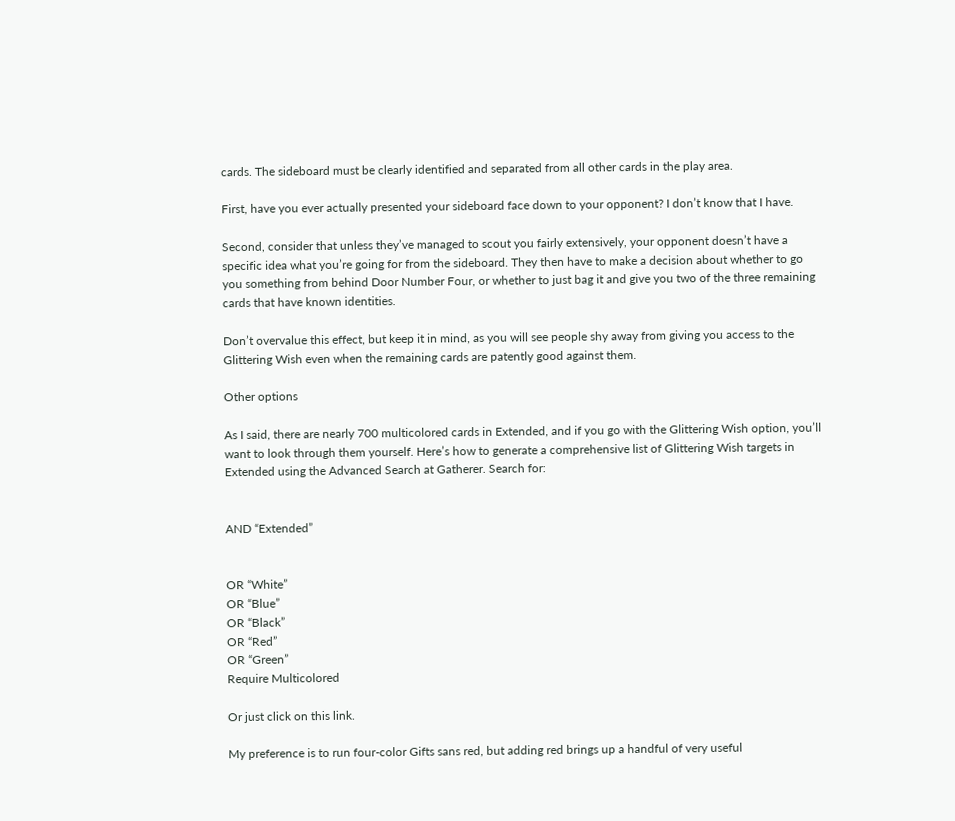cards. The sideboard must be clearly identified and separated from all other cards in the play area.

First, have you ever actually presented your sideboard face down to your opponent? I don’t know that I have.

Second, consider that unless they’ve managed to scout you fairly extensively, your opponent doesn’t have a specific idea what you’re going for from the sideboard. They then have to make a decision about whether to go you something from behind Door Number Four, or whether to just bag it and give you two of the three remaining cards that have known identities.

Don’t overvalue this effect, but keep it in mind, as you will see people shy away from giving you access to the Glittering Wish even when the remaining cards are patently good against them.

Other options

As I said, there are nearly 700 multicolored cards in Extended, and if you go with the Glittering Wish option, you’ll want to look through them yourself. Here’s how to generate a comprehensive list of Glittering Wish targets in Extended using the Advanced Search at Gatherer. Search for:


AND “Extended”


OR “White”
OR “Blue”
OR “Black”
OR “Red”
OR “Green”
Require Multicolored

Or just click on this link.

My preference is to run four-color Gifts sans red, but adding red brings up a handful of very useful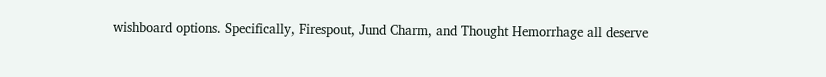wishboard options. Specifically, Firespout, Jund Charm, and Thought Hemorrhage all deserve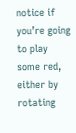notice if you’re going to play some red, either by rotating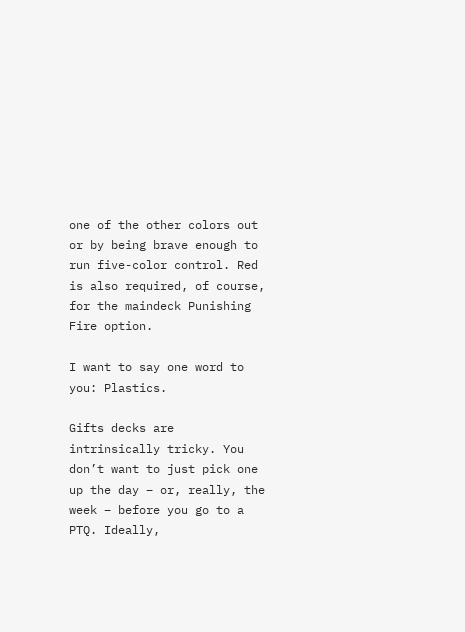one of the other colors out or by being brave enough to run five-color control. Red is also required, of course, for the maindeck Punishing Fire option.

I want to say one word to you: Plastics.

Gifts decks are intrinsically tricky. You don’t want to just pick one up the day – or, really, the week – before you go to a PTQ. Ideally,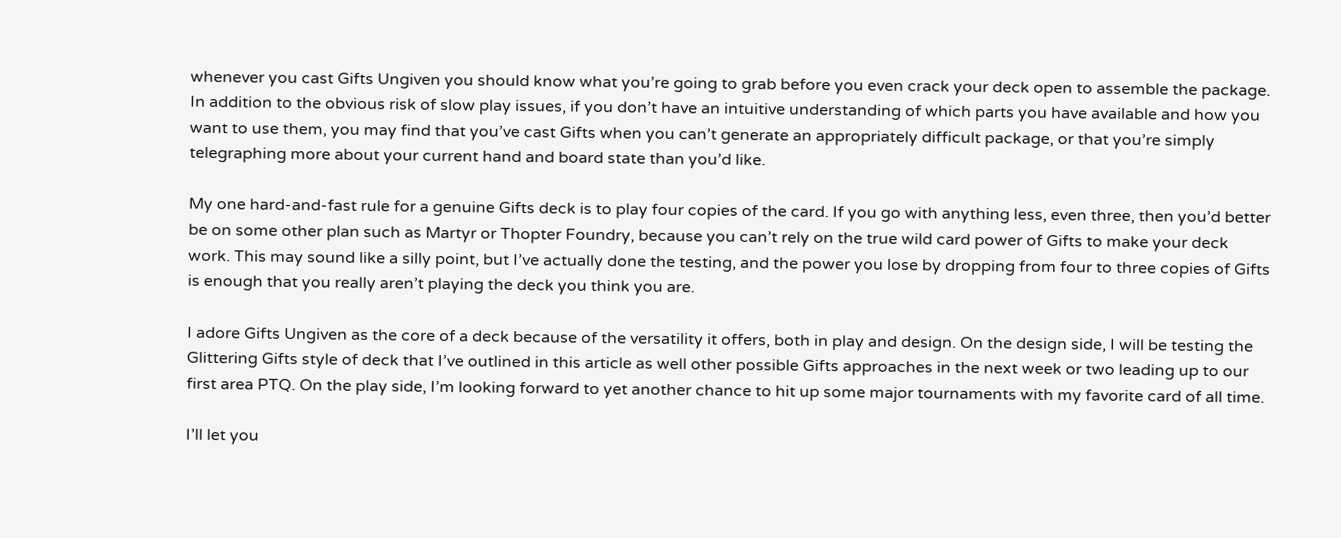whenever you cast Gifts Ungiven you should know what you’re going to grab before you even crack your deck open to assemble the package. In addition to the obvious risk of slow play issues, if you don’t have an intuitive understanding of which parts you have available and how you want to use them, you may find that you’ve cast Gifts when you can’t generate an appropriately difficult package, or that you’re simply telegraphing more about your current hand and board state than you’d like.

My one hard-and-fast rule for a genuine Gifts deck is to play four copies of the card. If you go with anything less, even three, then you’d better be on some other plan such as Martyr or Thopter Foundry, because you can’t rely on the true wild card power of Gifts to make your deck work. This may sound like a silly point, but I’ve actually done the testing, and the power you lose by dropping from four to three copies of Gifts is enough that you really aren’t playing the deck you think you are.

I adore Gifts Ungiven as the core of a deck because of the versatility it offers, both in play and design. On the design side, I will be testing the Glittering Gifts style of deck that I’ve outlined in this article as well other possible Gifts approaches in the next week or two leading up to our first area PTQ. On the play side, I’m looking forward to yet another chance to hit up some major tournaments with my favorite card of all time.

I’ll let you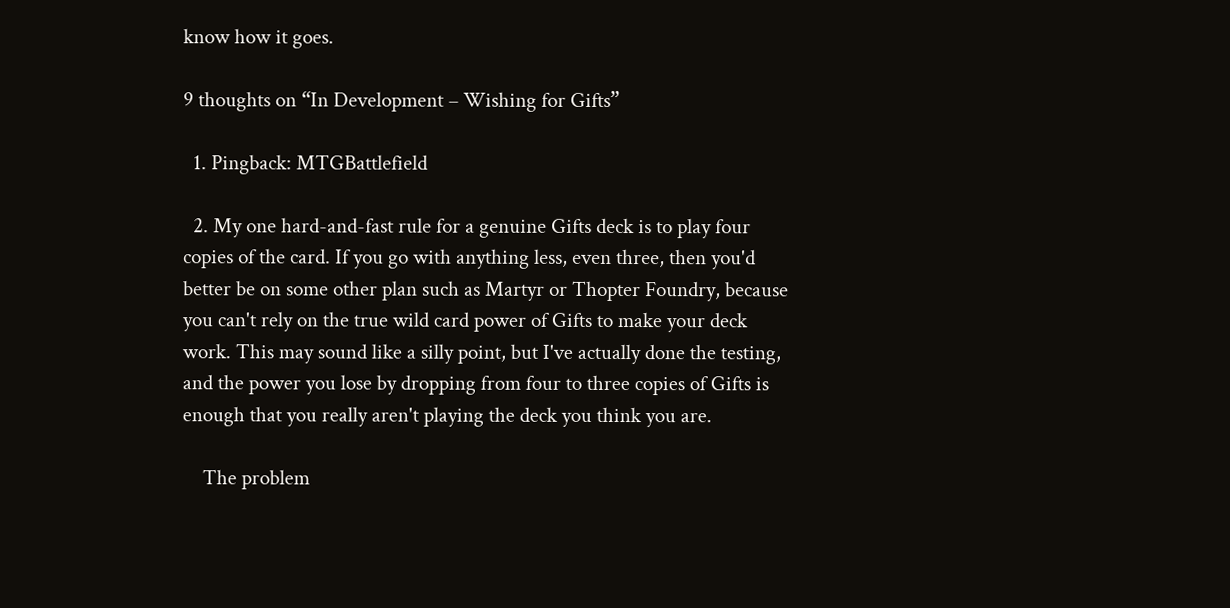know how it goes.

9 thoughts on “In Development – Wishing for Gifts”

  1. Pingback: MTGBattlefield

  2. My one hard-and-fast rule for a genuine Gifts deck is to play four copies of the card. If you go with anything less, even three, then you'd better be on some other plan such as Martyr or Thopter Foundry, because you can't rely on the true wild card power of Gifts to make your deck work. This may sound like a silly point, but I've actually done the testing, and the power you lose by dropping from four to three copies of Gifts is enough that you really aren't playing the deck you think you are.

    The problem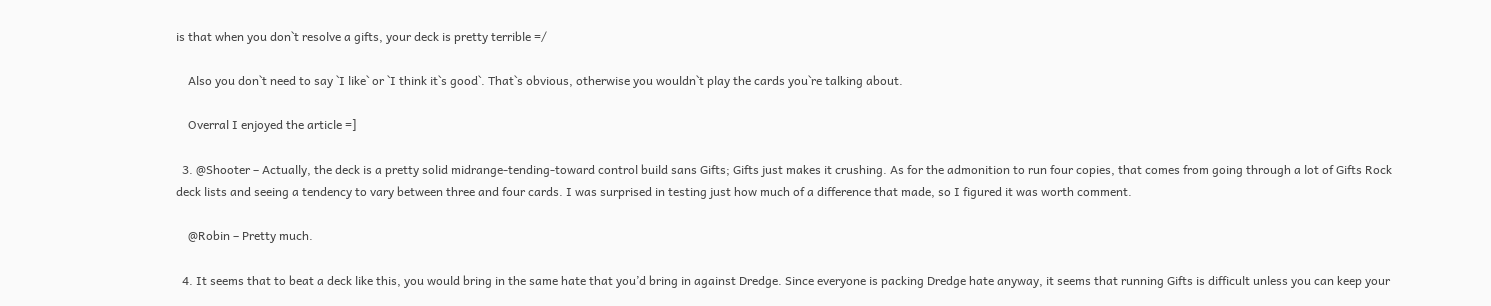is that when you don`t resolve a gifts, your deck is pretty terrible =/

    Also you don`t need to say `I like` or `I think it`s good`. That`s obvious, otherwise you wouldn`t play the cards you`re talking about.

    Overral I enjoyed the article =]

  3. @Shooter – Actually, the deck is a pretty solid midrange-tending-toward control build sans Gifts; Gifts just makes it crushing. As for the admonition to run four copies, that comes from going through a lot of Gifts Rock deck lists and seeing a tendency to vary between three and four cards. I was surprised in testing just how much of a difference that made, so I figured it was worth comment.

    @Robin – Pretty much.

  4. It seems that to beat a deck like this, you would bring in the same hate that you’d bring in against Dredge. Since everyone is packing Dredge hate anyway, it seems that running Gifts is difficult unless you can keep your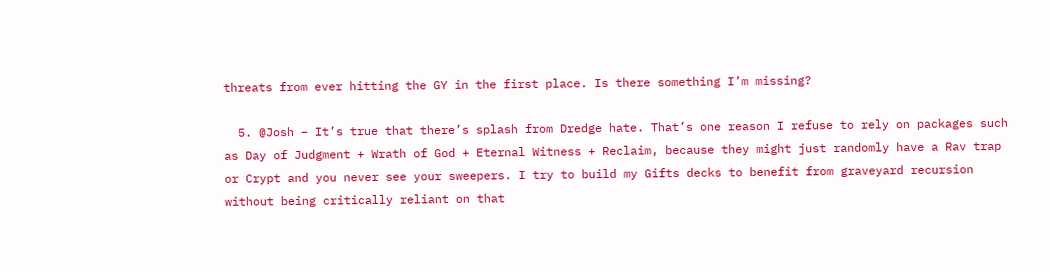threats from ever hitting the GY in the first place. Is there something I’m missing?

  5. @Josh – It’s true that there’s splash from Dredge hate. That’s one reason I refuse to rely on packages such as Day of Judgment + Wrath of God + Eternal Witness + Reclaim, because they might just randomly have a Rav trap or Crypt and you never see your sweepers. I try to build my Gifts decks to benefit from graveyard recursion without being critically reliant on that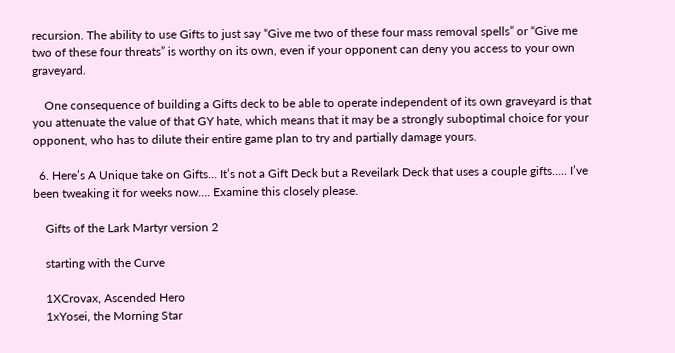recursion. The ability to use Gifts to just say “Give me two of these four mass removal spells” or “Give me two of these four threats” is worthy on its own, even if your opponent can deny you access to your own graveyard.

    One consequence of building a Gifts deck to be able to operate independent of its own graveyard is that you attenuate the value of that GY hate, which means that it may be a strongly suboptimal choice for your opponent, who has to dilute their entire game plan to try and partially damage yours.

  6. Here’s A Unique take on Gifts… It’s not a Gift Deck but a Reveilark Deck that uses a couple gifts….. I’ve been tweaking it for weeks now…. Examine this closely please.

    Gifts of the Lark Martyr version 2

    starting with the Curve

    1XCrovax, Ascended Hero
    1xYosei, the Morning Star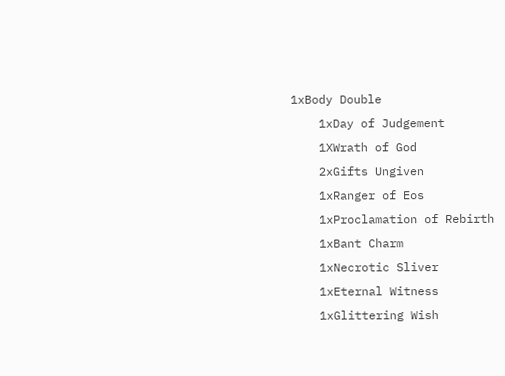1xBody Double
    1xDay of Judgement
    1XWrath of God
    2xGifts Ungiven
    1xRanger of Eos
    1xProclamation of Rebirth
    1xBant Charm
    1xNecrotic Sliver
    1xEternal Witness
    1xGlittering Wish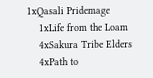1xQasali Pridemage
    1xLife from the Loam
    4xSakura Tribe Elders
    4xPath to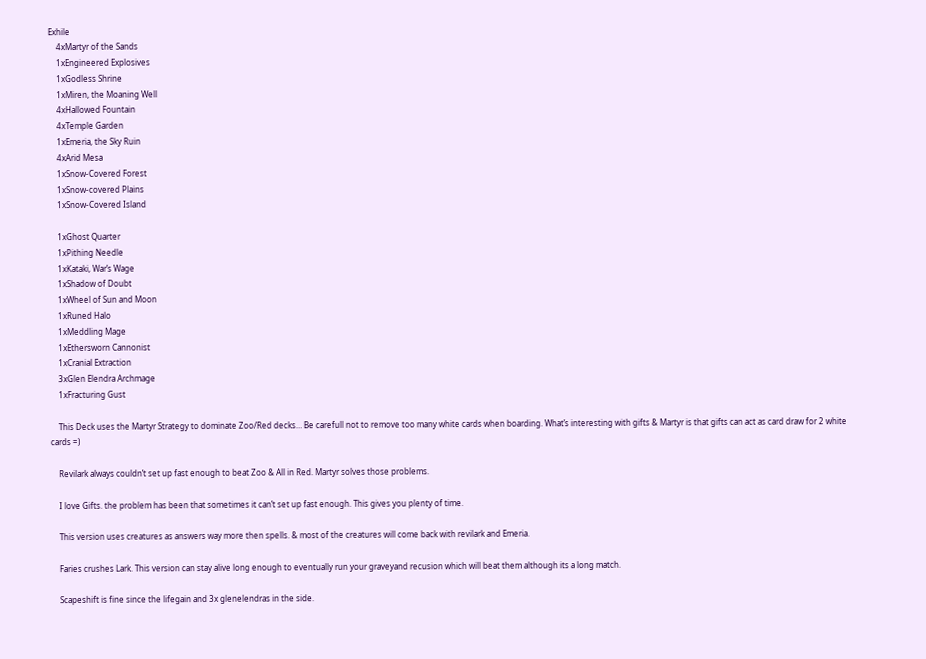Exhile
    4xMartyr of the Sands
    1xEngineered Explosives
    1xGodless Shrine
    1xMiren, the Moaning Well
    4xHallowed Fountain
    4xTemple Garden
    1xEmeria, the Sky Ruin
    4xArid Mesa
    1xSnow-Covered Forest
    1xSnow-covered Plains
    1xSnow-Covered Island

    1xGhost Quarter
    1xPithing Needle
    1xKataki, War’s Wage
    1xShadow of Doubt
    1xWheel of Sun and Moon
    1xRuned Halo
    1xMeddling Mage
    1xEthersworn Cannonist
    1xCranial Extraction
    3xGlen Elendra Archmage
    1xFracturing Gust

    This Deck uses the Martyr Strategy to dominate Zoo/Red decks… Be carefull not to remove too many white cards when boarding. What’s interesting with gifts & Martyr is that gifts can act as card draw for 2 white cards =)

    Revilark always couldn’t set up fast enough to beat Zoo & All in Red. Martyr solves those problems.

    I love Gifts. the problem has been that sometimes it can’t set up fast enough. This gives you plenty of time.

    This version uses creatures as answers way more then spells. & most of the creatures will come back with revilark and Emeria.

    Faries crushes Lark. This version can stay alive long enough to eventually run your graveyand recusion which will beat them although its a long match.

    Scapeshift is fine since the lifegain and 3x glenelendras in the side.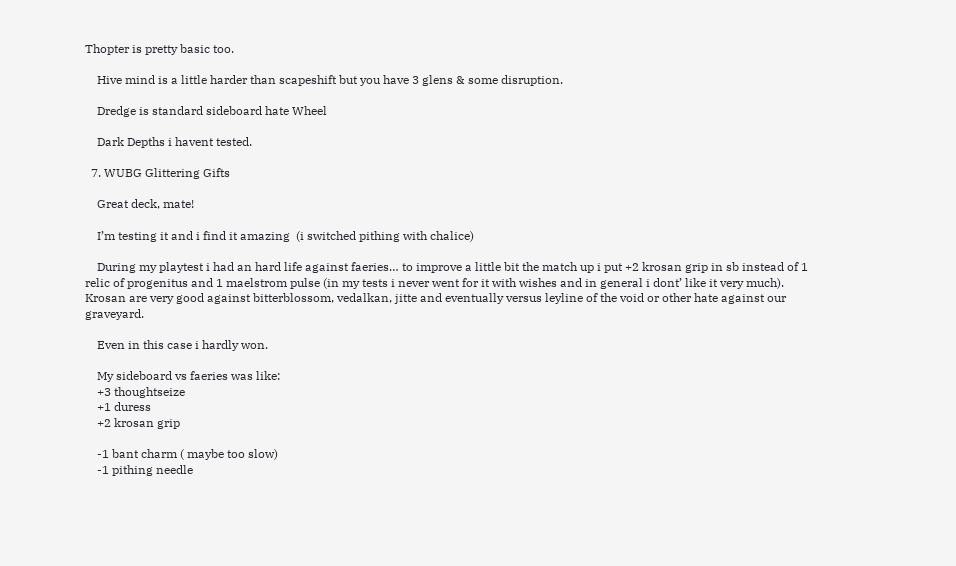Thopter is pretty basic too.

    Hive mind is a little harder than scapeshift but you have 3 glens & some disruption.

    Dredge is standard sideboard hate Wheel

    Dark Depths i havent tested.

  7. WUBG Glittering Gifts

    Great deck, mate!

    I’m testing it and i find it amazing  (i switched pithing with chalice)

    During my playtest i had an hard life against faeries… to improve a little bit the match up i put +2 krosan grip in sb instead of 1 relic of progenitus and 1 maelstrom pulse (in my tests i never went for it with wishes and in general i dont’ like it very much). Krosan are very good against bitterblossom, vedalkan, jitte and eventually versus leyline of the void or other hate against our graveyard.

    Even in this case i hardly won.

    My sideboard vs faeries was like:
    +3 thoughtseize
    +1 duress
    +2 krosan grip

    -1 bant charm ( maybe too slow)
    -1 pithing needle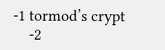-1 tormod’s crypt
    -2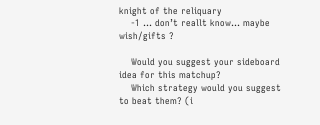knight of the reliquary
    -1 … don’t reallt know… maybe wish/gifts ?

    Would you suggest your sideboard idea for this matchup?
    Which strategy would you suggest to beat them? (i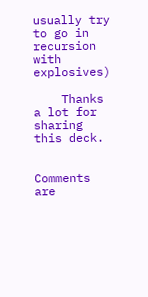usually try to go in recursion with explosives)

    Thanks a lot for sharing this deck.


Comments are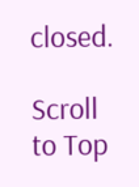closed.

Scroll to Top